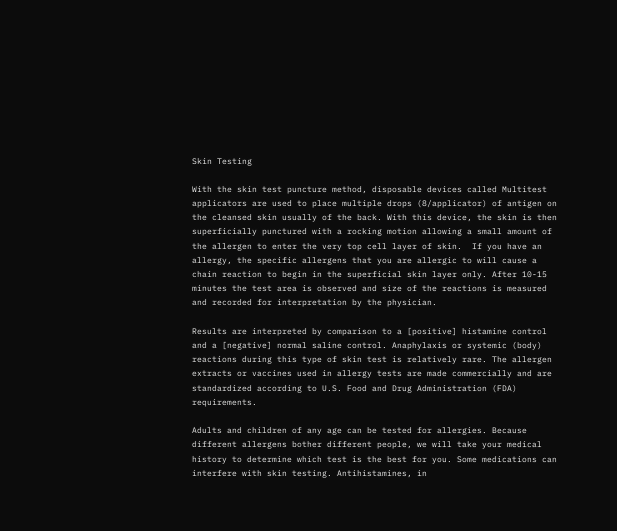Skin Testing

With the skin test puncture method, disposable devices called Multitest applicators are used to place multiple drops (8/applicator) of antigen on the cleansed skin usually of the back. With this device, the skin is then superficially punctured with a rocking motion allowing a small amount of the allergen to enter the very top cell layer of skin.  If you have an allergy, the specific allergens that you are allergic to will cause a chain reaction to begin in the superficial skin layer only. After 10-15 minutes the test area is observed and size of the reactions is measured and recorded for interpretation by the physician.

Results are interpreted by comparison to a [positive] histamine control and a [negative] normal saline control. Anaphylaxis or systemic (body) reactions during this type of skin test is relatively rare. The allergen extracts or vaccines used in allergy tests are made commercially and are standardized according to U.S. Food and Drug Administration (FDA) requirements.

Adults and children of any age can be tested for allergies. Because different allergens bother different people, we will take your medical history to determine which test is the best for you. Some medications can interfere with skin testing. Antihistamines, in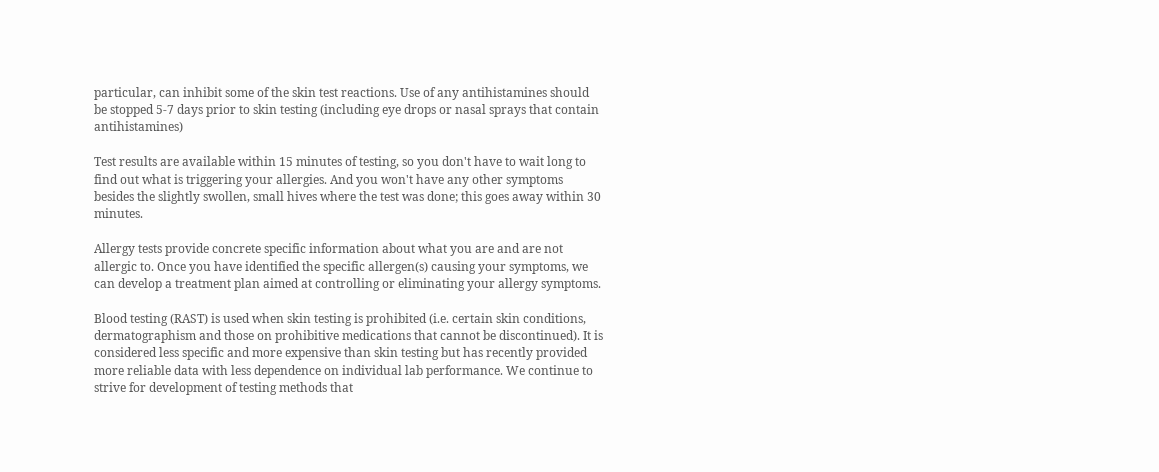particular, can inhibit some of the skin test reactions. Use of any antihistamines should be stopped 5-7 days prior to skin testing (including eye drops or nasal sprays that contain antihistamines)

Test results are available within 15 minutes of testing, so you don't have to wait long to find out what is triggering your allergies. And you won't have any other symptoms besides the slightly swollen, small hives where the test was done; this goes away within 30 minutes.

Allergy tests provide concrete specific information about what you are and are not allergic to. Once you have identified the specific allergen(s) causing your symptoms, we can develop a treatment plan aimed at controlling or eliminating your allergy symptoms.

Blood testing (RAST) is used when skin testing is prohibited (i.e. certain skin conditions, dermatographism and those on prohibitive medications that cannot be discontinued). It is considered less specific and more expensive than skin testing but has recently provided more reliable data with less dependence on individual lab performance. We continue to strive for development of testing methods that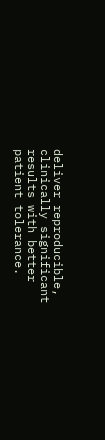deliver reproducible, clinically significant results with better patient tolerance.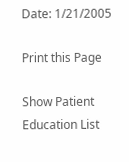Date: 1/21/2005

Print this Page

Show Patient Education List